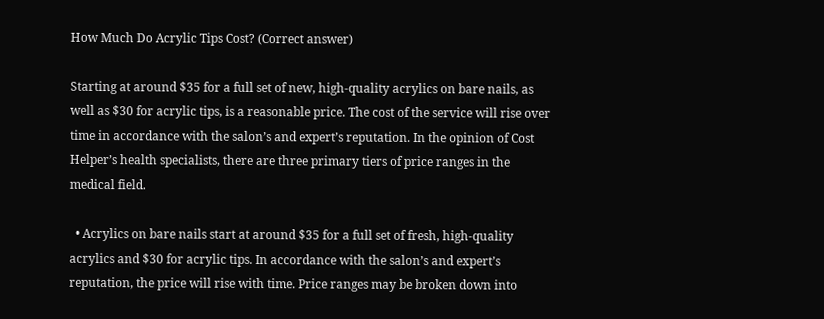How Much Do Acrylic Tips Cost? (Correct answer)

Starting at around $35 for a full set of new, high-quality acrylics on bare nails, as well as $30 for acrylic tips, is a reasonable price. The cost of the service will rise over time in accordance with the salon’s and expert’s reputation. In the opinion of Cost Helper’s health specialists, there are three primary tiers of price ranges in the medical field.

  • Acrylics on bare nails start at around $35 for a full set of fresh, high-quality acrylics and $30 for acrylic tips. In accordance with the salon’s and expert’s reputation, the price will rise with time. Price ranges may be broken down into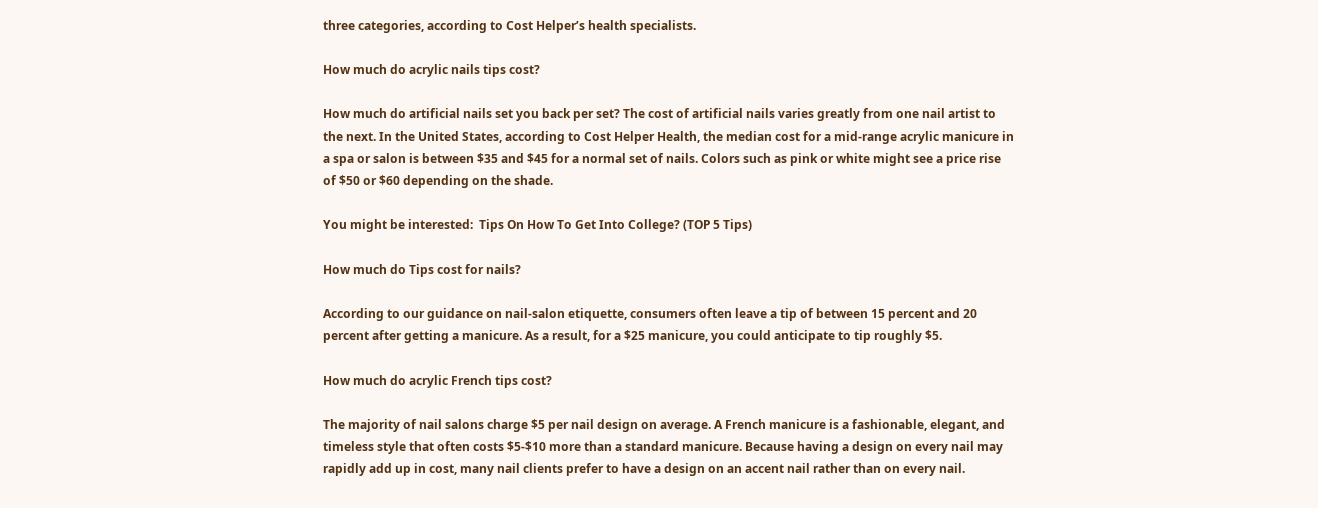three categories, according to Cost Helper’s health specialists.

How much do acrylic nails tips cost?

How much do artificial nails set you back per set? The cost of artificial nails varies greatly from one nail artist to the next. In the United States, according to Cost Helper Health, the median cost for a mid-range acrylic manicure in a spa or salon is between $35 and $45 for a normal set of nails. Colors such as pink or white might see a price rise of $50 or $60 depending on the shade.

You might be interested:  Tips On How To Get Into College? (TOP 5 Tips)

How much do Tips cost for nails?

According to our guidance on nail-salon etiquette, consumers often leave a tip of between 15 percent and 20 percent after getting a manicure. As a result, for a $25 manicure, you could anticipate to tip roughly $5.

How much do acrylic French tips cost?

The majority of nail salons charge $5 per nail design on average. A French manicure is a fashionable, elegant, and timeless style that often costs $5-$10 more than a standard manicure. Because having a design on every nail may rapidly add up in cost, many nail clients prefer to have a design on an accent nail rather than on every nail.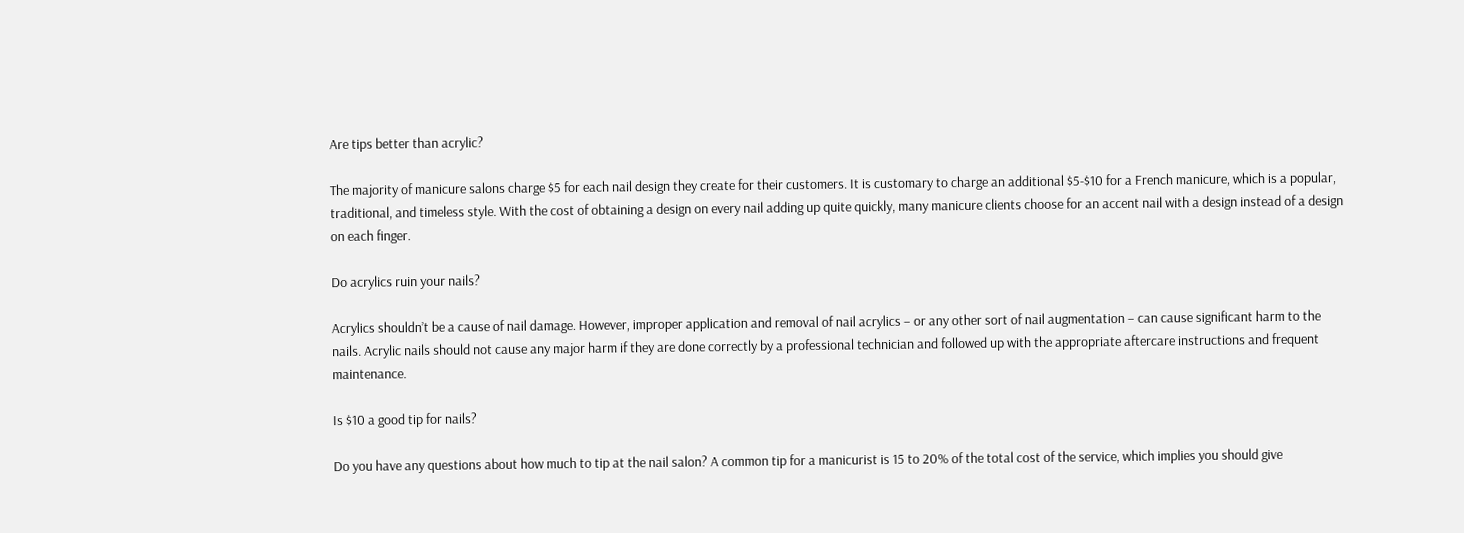Are tips better than acrylic?

The majority of manicure salons charge $5 for each nail design they create for their customers. It is customary to charge an additional $5-$10 for a French manicure, which is a popular, traditional, and timeless style. With the cost of obtaining a design on every nail adding up quite quickly, many manicure clients choose for an accent nail with a design instead of a design on each finger.

Do acrylics ruin your nails?

Acrylics shouldn’t be a cause of nail damage. However, improper application and removal of nail acrylics – or any other sort of nail augmentation – can cause significant harm to the nails. Acrylic nails should not cause any major harm if they are done correctly by a professional technician and followed up with the appropriate aftercare instructions and frequent maintenance.

Is $10 a good tip for nails?

Do you have any questions about how much to tip at the nail salon? A common tip for a manicurist is 15 to 20% of the total cost of the service, which implies you should give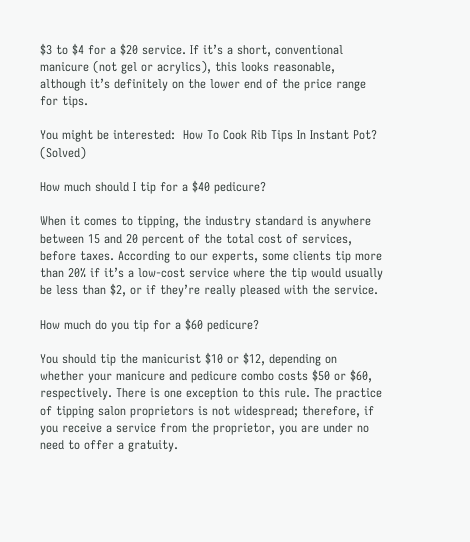$3 to $4 for a $20 service. If it’s a short, conventional manicure (not gel or acrylics), this looks reasonable, although it’s definitely on the lower end of the price range for tips.

You might be interested:  How To Cook Rib Tips In Instant Pot? (Solved)

How much should I tip for a $40 pedicure?

When it comes to tipping, the industry standard is anywhere between 15 and 20 percent of the total cost of services, before taxes. According to our experts, some clients tip more than 20% if it’s a low-cost service where the tip would usually be less than $2, or if they’re really pleased with the service.

How much do you tip for a $60 pedicure?

You should tip the manicurist $10 or $12, depending on whether your manicure and pedicure combo costs $50 or $60, respectively. There is one exception to this rule. The practice of tipping salon proprietors is not widespread; therefore, if you receive a service from the proprietor, you are under no need to offer a gratuity.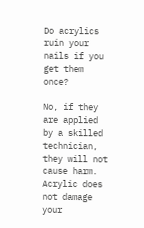Do acrylics ruin your nails if you get them once?

No, if they are applied by a skilled technician, they will not cause harm. Acrylic does not damage your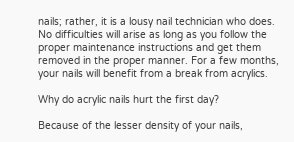nails; rather, it is a lousy nail technician who does. No difficulties will arise as long as you follow the proper maintenance instructions and get them removed in the proper manner. For a few months, your nails will benefit from a break from acrylics.

Why do acrylic nails hurt the first day?

Because of the lesser density of your nails,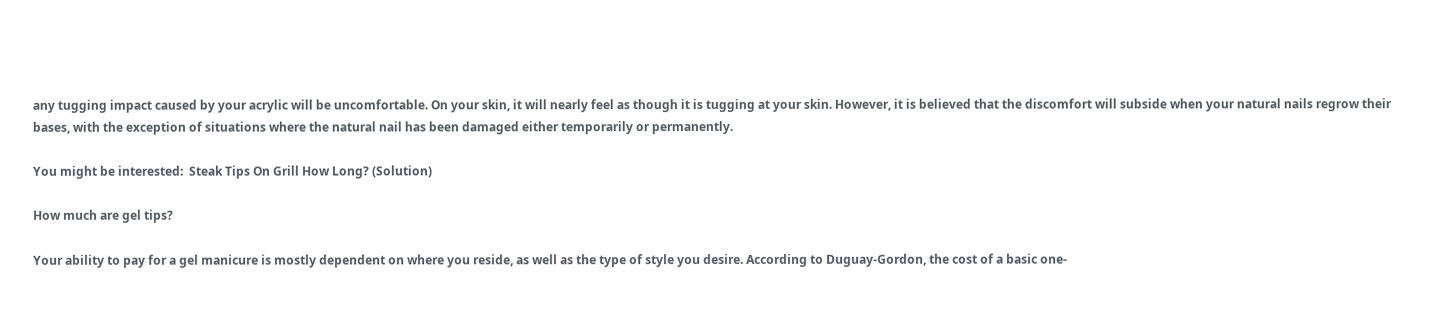any tugging impact caused by your acrylic will be uncomfortable. On your skin, it will nearly feel as though it is tugging at your skin. However, it is believed that the discomfort will subside when your natural nails regrow their bases, with the exception of situations where the natural nail has been damaged either temporarily or permanently.

You might be interested:  Steak Tips On Grill How Long? (Solution)

How much are gel tips?

Your ability to pay for a gel manicure is mostly dependent on where you reside, as well as the type of style you desire. According to Duguay-Gordon, the cost of a basic one-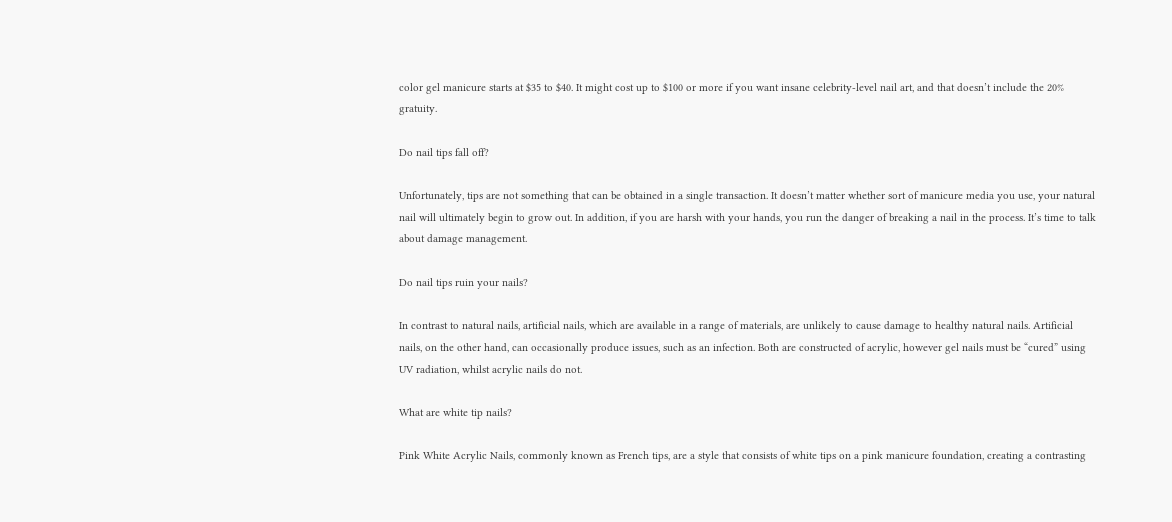color gel manicure starts at $35 to $40. It might cost up to $100 or more if you want insane celebrity-level nail art, and that doesn’t include the 20% gratuity.

Do nail tips fall off?

Unfortunately, tips are not something that can be obtained in a single transaction. It doesn’t matter whether sort of manicure media you use, your natural nail will ultimately begin to grow out. In addition, if you are harsh with your hands, you run the danger of breaking a nail in the process. It’s time to talk about damage management.

Do nail tips ruin your nails?

In contrast to natural nails, artificial nails, which are available in a range of materials, are unlikely to cause damage to healthy natural nails. Artificial nails, on the other hand, can occasionally produce issues, such as an infection. Both are constructed of acrylic, however gel nails must be “cured” using UV radiation, whilst acrylic nails do not.

What are white tip nails?

Pink White Acrylic Nails, commonly known as French tips, are a style that consists of white tips on a pink manicure foundation, creating a contrasting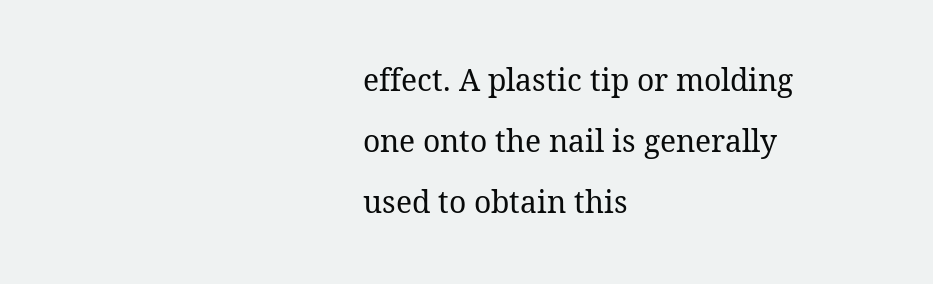effect. A plastic tip or molding one onto the nail is generally used to obtain this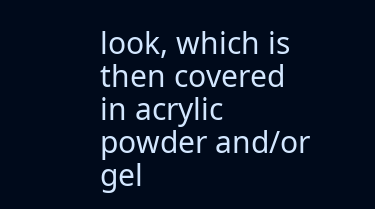look, which is then covered in acrylic powder and/or gel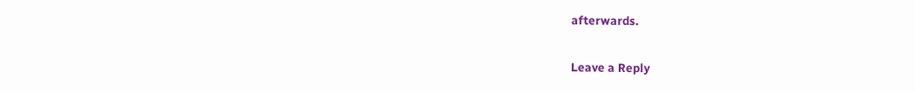afterwards.

Leave a Reply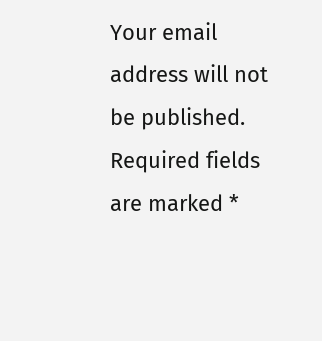Your email address will not be published. Required fields are marked *